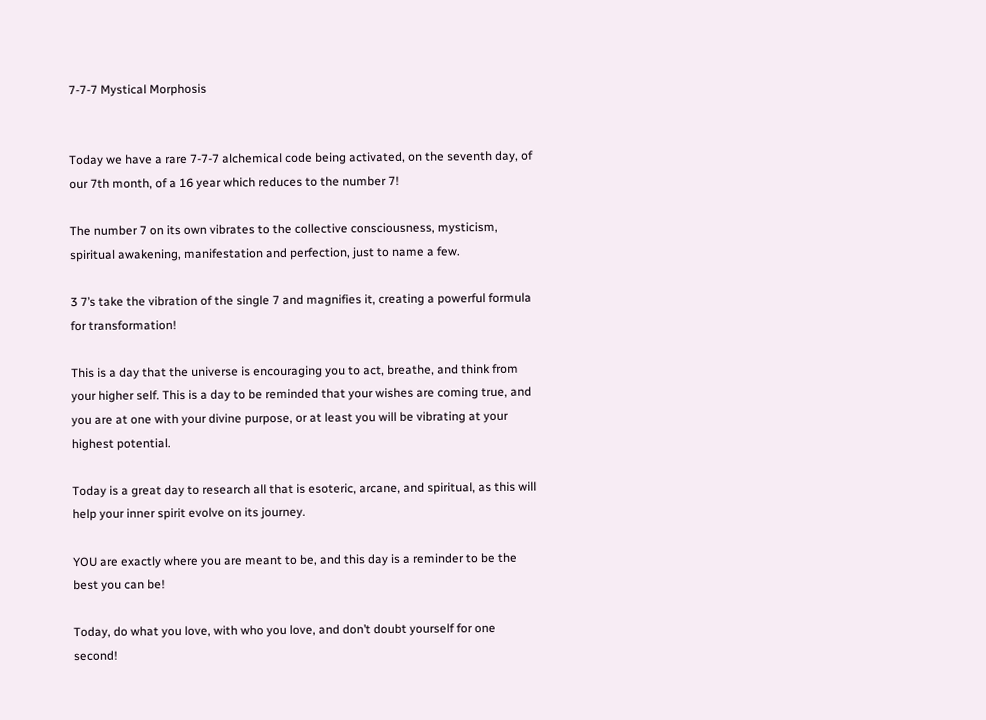7-7-7 Mystical Morphosis


Today we have a rare 7-7-7 alchemical code being activated, on the seventh day, of our 7th month, of a 16 year which reduces to the number 7!

The number 7 on its own vibrates to the collective consciousness, mysticism, spiritual awakening, manifestation and perfection, just to name a few.

3 7’s take the vibration of the single 7 and magnifies it, creating a powerful formula for transformation!

This is a day that the universe is encouraging you to act, breathe, and think from your higher self. This is a day to be reminded that your wishes are coming true, and you are at one with your divine purpose, or at least you will be vibrating at your highest potential.

Today is a great day to research all that is esoteric, arcane, and spiritual, as this will help your inner spirit evolve on its journey.

YOU are exactly where you are meant to be, and this day is a reminder to be the best you can be!

Today, do what you love, with who you love, and don’t doubt yourself for one second!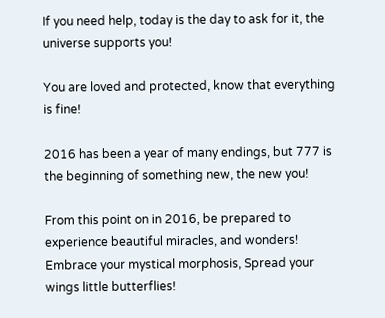If you need help, today is the day to ask for it, the universe supports you!

You are loved and protected, know that everything is fine!

2016 has been a year of many endings, but 777 is the beginning of something new, the new you!

From this point on in 2016, be prepared to experience beautiful miracles, and wonders! Embrace your mystical morphosis, Spread your wings little butterflies!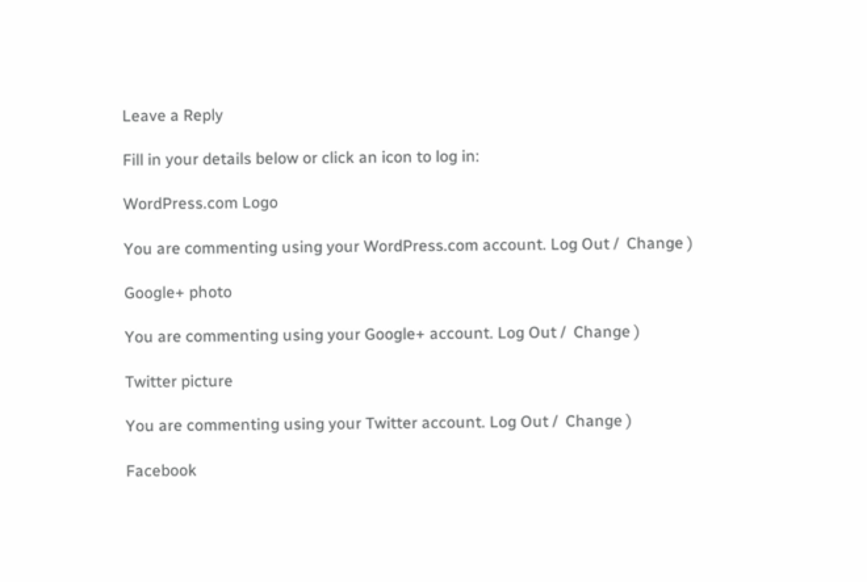Leave a Reply

Fill in your details below or click an icon to log in:

WordPress.com Logo

You are commenting using your WordPress.com account. Log Out /  Change )

Google+ photo

You are commenting using your Google+ account. Log Out /  Change )

Twitter picture

You are commenting using your Twitter account. Log Out /  Change )

Facebook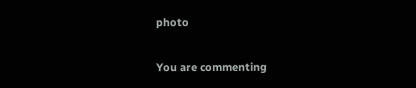photo

You are commenting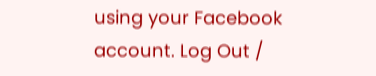using your Facebook account. Log Out /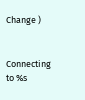Change )


Connecting to %s